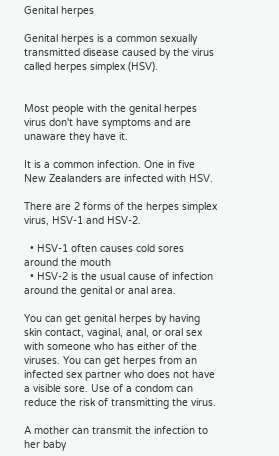Genital herpes

Genital herpes is a common sexually transmitted disease caused by the virus called herpes simplex (HSV).


Most people with the genital herpes virus don't have symptoms and are unaware they have it.

It is a common infection. One in five New Zealanders are infected with HSV.

There are 2 forms of the herpes simplex virus, HSV-1 and HSV-2.

  • HSV-1 often causes cold sores around the mouth
  • HSV-2 is the usual cause of infection around the genital or anal area.

You can get genital herpes by having skin contact, vaginal, anal, or oral sex with someone who has either of the viruses. You can get herpes from an infected sex partner who does not have a visible sore. Use of a condom can reduce the risk of transmitting the virus.

A mother can transmit the infection to her baby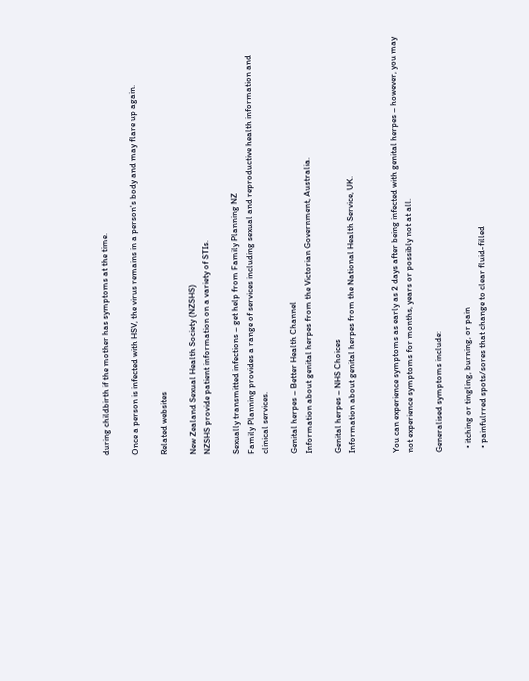during childbirth if the mother has symptoms at the time.

Once a person is infected with HSV, the virus remains in a person's body and may flare up again.

Related websites

New Zealand Sexual Health Society (NZSHS)
NZSHS provide patient information on a variety of STIs.

Sexually transmitted infections – get help from Family Planning NZ
Family Planning provides a range of services including sexual and reproductive health information and clinical services.

Genital herpes – Better Health Channel
Information about genital herpes from the Victorian Government, Australia.

Genital herpes – NHS Choices
Information about genital herpes from the National Health Service, UK.


You can experience symptoms as early as 2 days after being infected with genital herpes – however, you may not experience symptoms for months, years or possibly not at all.

Generalised symptoms include:

  • itching or tingling, burning, or pain
  • painfulrred spots/sores that change to clear fluid-filled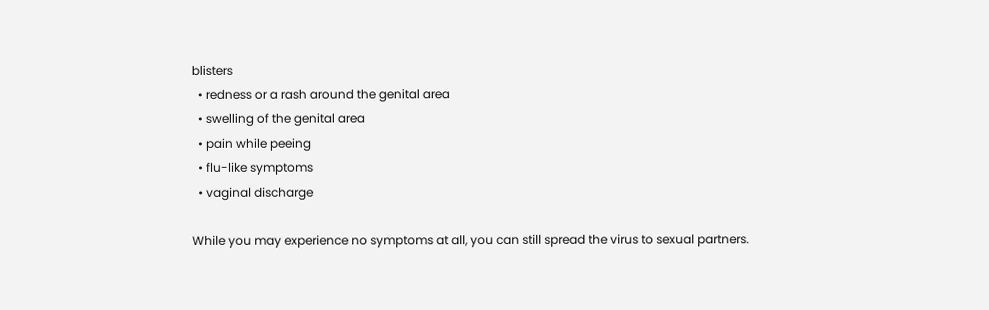blisters
  • redness or a rash around the genital area
  • swelling of the genital area
  • pain while peeing
  • flu-like symptoms
  • vaginal discharge

While you may experience no symptoms at all, you can still spread the virus to sexual partners.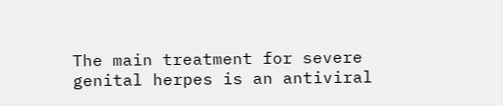The main treatment for severe genital herpes is an antiviral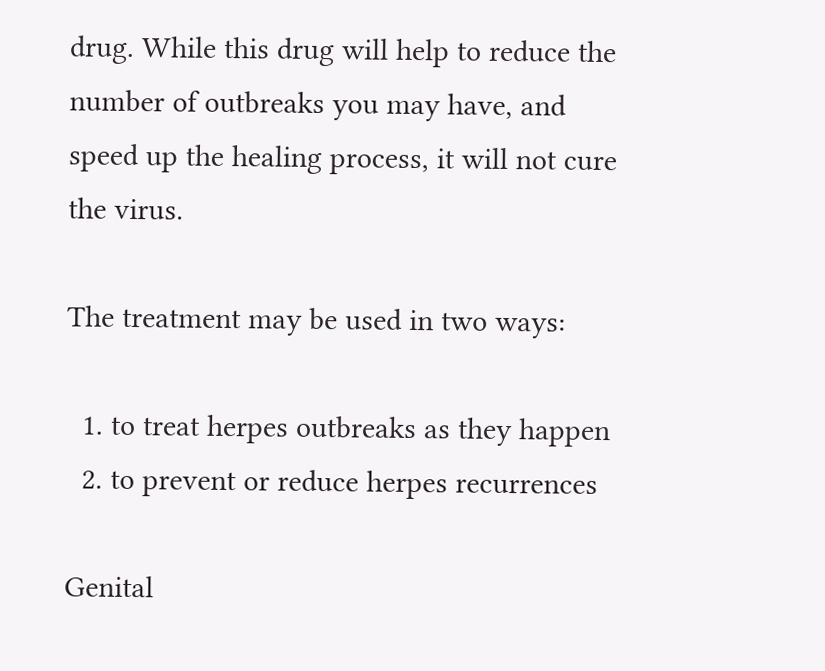drug. While this drug will help to reduce the number of outbreaks you may have, and speed up the healing process, it will not cure the virus.

The treatment may be used in two ways:

  1. to treat herpes outbreaks as they happen
  2. to prevent or reduce herpes recurrences

Genital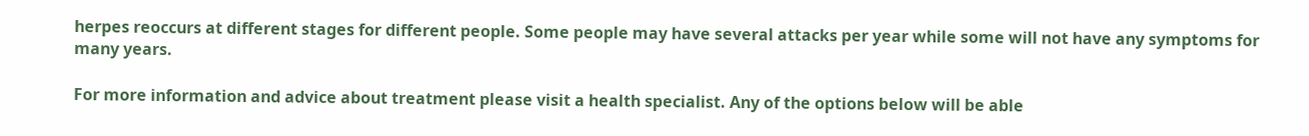herpes reoccurs at different stages for different people. Some people may have several attacks per year while some will not have any symptoms for many years.

For more information and advice about treatment please visit a health specialist. Any of the options below will be able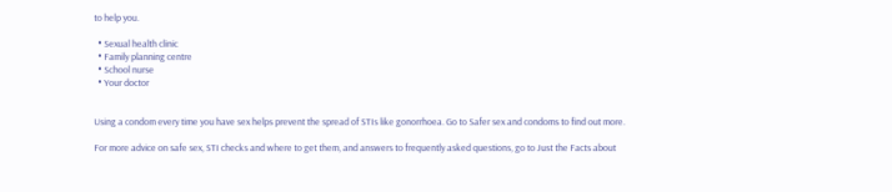to help you.

  • Sexual health clinic
  • Family planning centre
  • School nurse
  • Your doctor


Using a condom every time you have sex helps prevent the spread of STIs like gonorrhoea. Go to Safer sex and condoms to find out more.

For more advice on safe sex, STI checks and where to get them, and answers to frequently asked questions, go to Just the Facts about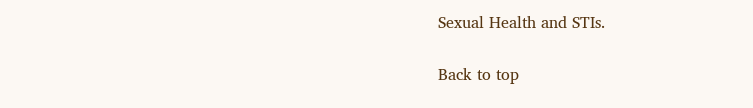Sexual Health and STIs.

Back to top